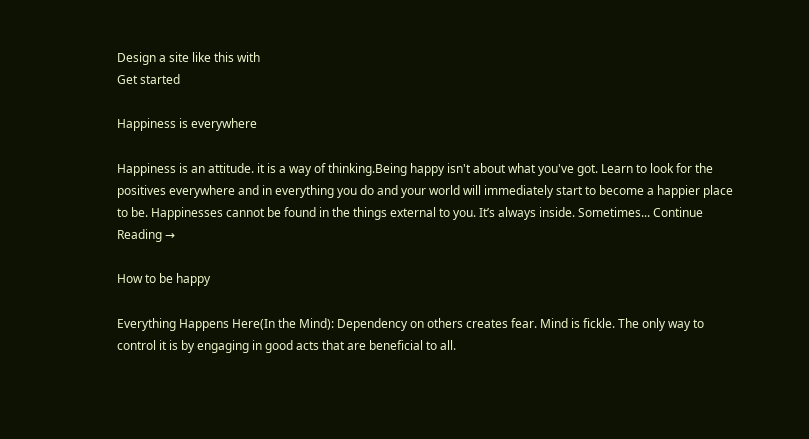Design a site like this with
Get started

Happiness is everywhere

Happiness is an attitude. it is a way of thinking.Being happy isn't about what you've got. Learn to look for the positives everywhere and in everything you do and your world will immediately start to become a happier place to be. Happinesses cannot be found in the things external to you. It’s always inside. Sometimes... Continue Reading →

How to be happy

Everything Happens Here(In the Mind): Dependency on others creates fear. Mind is fickle. The only way to control it is by engaging in good acts that are beneficial to all.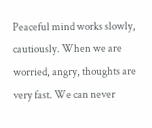Peaceful mind works slowly, cautiously. When we are worried, angry, thoughts are very fast. We can never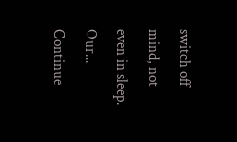switch off mind, not even in sleep. Our... Continue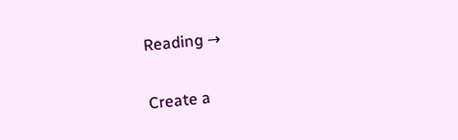Reading →

Create a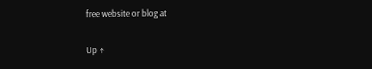free website or blog at

Up ↑